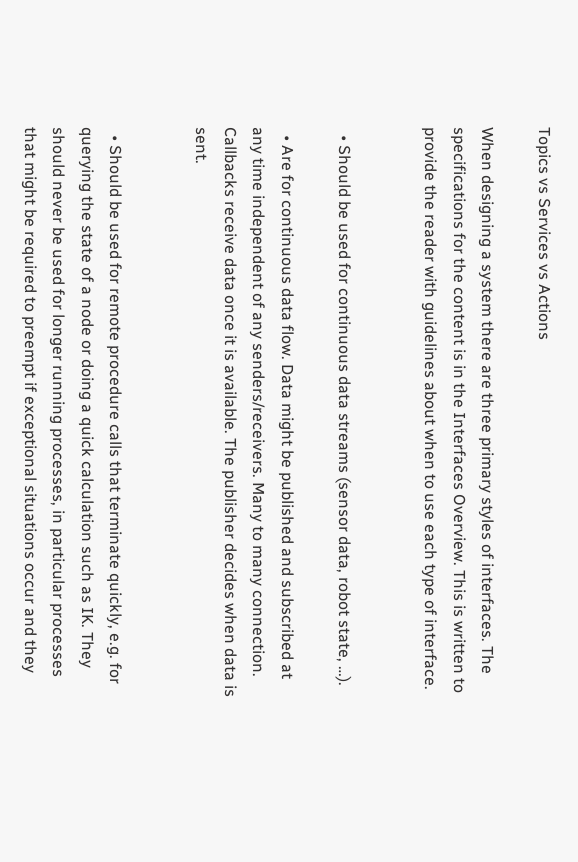Topics vs Services vs Actions

When designing a system there are three primary styles of interfaces. The specifications for the content is in the Interfaces Overview. This is written to provide the reader with guidelines about when to use each type of interface.


  • Should be used for continuous data streams (sensor data, robot state, …).

  • Are for continuous data flow. Data might be published and subscribed at any time independent of any senders/receivers. Many to many connection. Callbacks receive data once it is available. The publisher decides when data is sent.


  • Should be used for remote procedure calls that terminate quickly, e.g. for querying the state of a node or doing a quick calculation such as IK. They should never be used for longer running processes, in particular processes that might be required to preempt if exceptional situations occur and they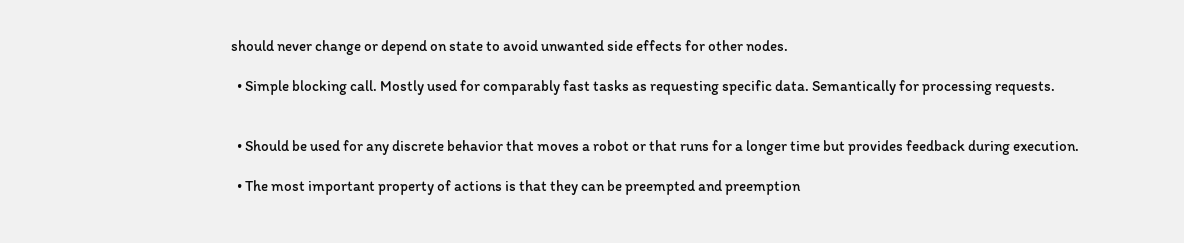should never change or depend on state to avoid unwanted side effects for other nodes.

  • Simple blocking call. Mostly used for comparably fast tasks as requesting specific data. Semantically for processing requests.


  • Should be used for any discrete behavior that moves a robot or that runs for a longer time but provides feedback during execution.

  • The most important property of actions is that they can be preempted and preemption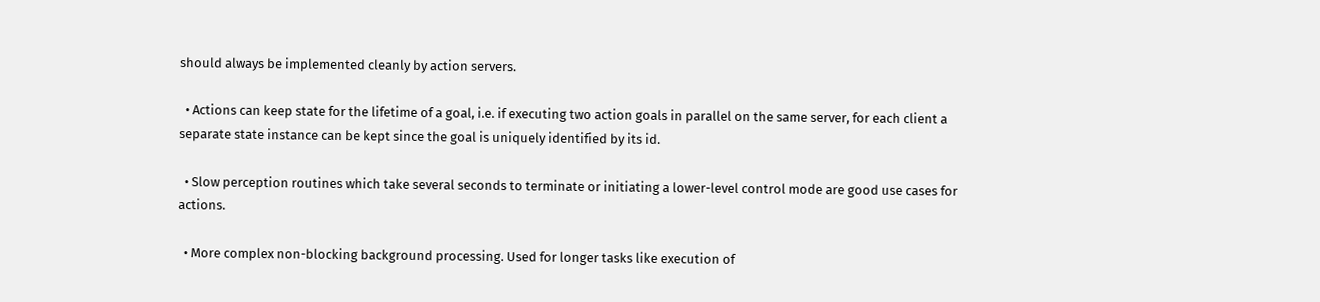should always be implemented cleanly by action servers.

  • Actions can keep state for the lifetime of a goal, i.e. if executing two action goals in parallel on the same server, for each client a separate state instance can be kept since the goal is uniquely identified by its id.

  • Slow perception routines which take several seconds to terminate or initiating a lower-level control mode are good use cases for actions.

  • More complex non-blocking background processing. Used for longer tasks like execution of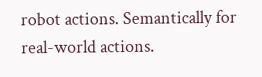robot actions. Semantically for real-world actions.